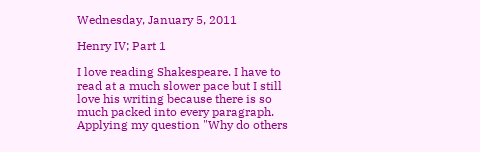Wednesday, January 5, 2011

Henry IV; Part 1

I love reading Shakespeare. I have to read at a much slower pace but I still love his writing because there is so much packed into every paragraph. Applying my question "Why do others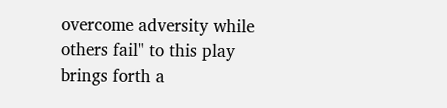overcome adversity while others fail" to this play brings forth a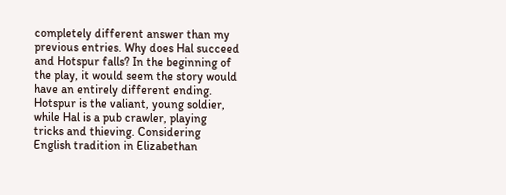completely different answer than my previous entries. Why does Hal succeed and Hotspur falls? In the beginning of the play, it would seem the story would have an entirely different ending. Hotspur is the valiant, young soldier, while Hal is a pub crawler, playing tricks and thieving. Considering English tradition in Elizabethan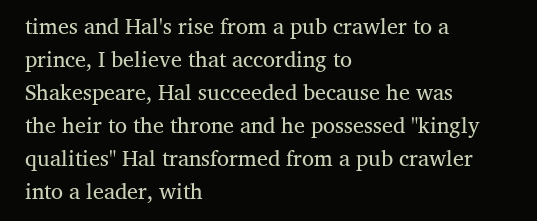times and Hal's rise from a pub crawler to a prince, I believe that according to Shakespeare, Hal succeeded because he was the heir to the throne and he possessed "kingly qualities" Hal transformed from a pub crawler into a leader, with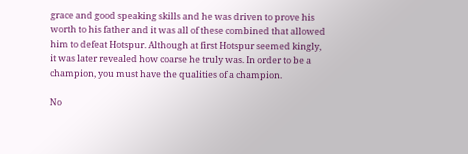grace and good speaking skills and he was driven to prove his worth to his father and it was all of these combined that allowed him to defeat Hotspur. Although at first Hotspur seemed kingly, it was later revealed how coarse he truly was. In order to be a champion, you must have the qualities of a champion.

No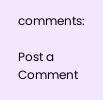comments:

Post a Comment